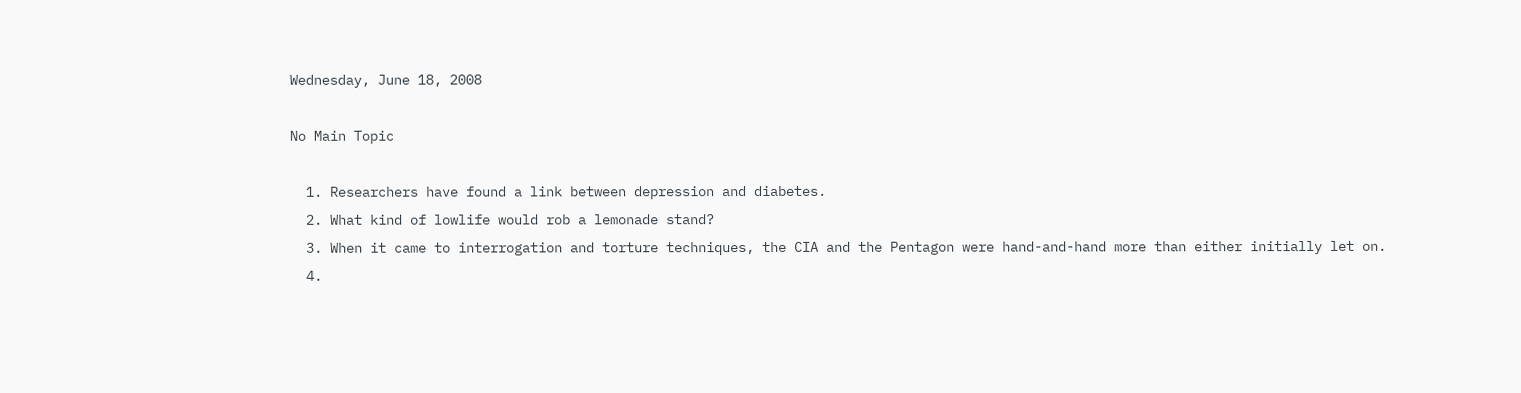Wednesday, June 18, 2008

No Main Topic

  1. Researchers have found a link between depression and diabetes.
  2. What kind of lowlife would rob a lemonade stand?
  3. When it came to interrogation and torture techniques, the CIA and the Pentagon were hand-and-hand more than either initially let on.
  4.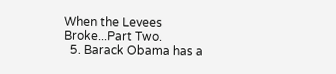When the Levees Broke...Part Two.
  5. Barack Obama has a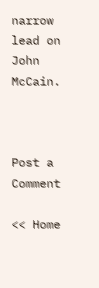narrow lead on John McCain.



Post a Comment

<< Home